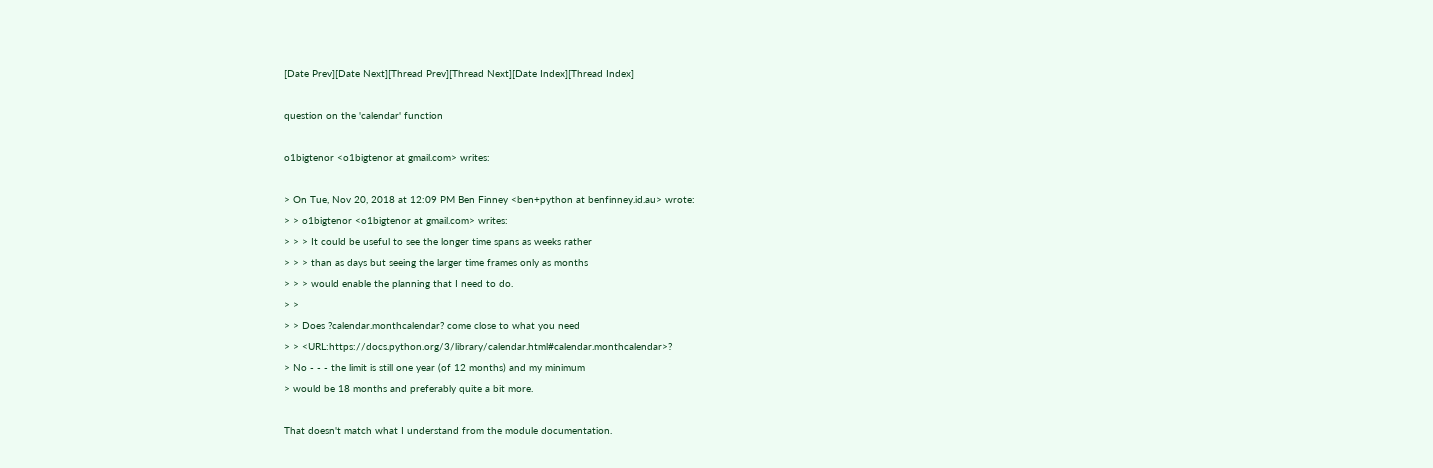[Date Prev][Date Next][Thread Prev][Thread Next][Date Index][Thread Index]

question on the 'calendar' function

o1bigtenor <o1bigtenor at gmail.com> writes:

> On Tue, Nov 20, 2018 at 12:09 PM Ben Finney <ben+python at benfinney.id.au> wrote:
> > o1bigtenor <o1bigtenor at gmail.com> writes:
> > > It could be useful to see the longer time spans as weeks rather
> > > than as days but seeing the larger time frames only as months
> > > would enable the planning that I need to do.
> >
> > Does ?calendar.monthcalendar? come close to what you need
> > <URL:https://docs.python.org/3/library/calendar.html#calendar.monthcalendar>?
> No - - - the limit is still one year (of 12 months) and my minimum
> would be 18 months and preferably quite a bit more.

That doesn't match what I understand from the module documentation.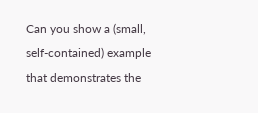Can you show a (small, self-contained) example that demonstrates the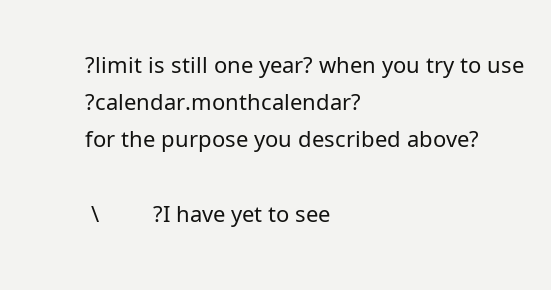?limit is still one year? when you try to use ?calendar.monthcalendar?
for the purpose you described above?

 \         ?I have yet to see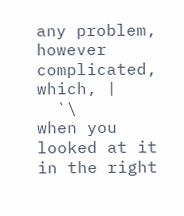any problem, however complicated, which, |
  `\      when you looked at it in the right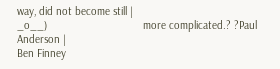way, did not become still |
_o__)                                more complicated.? ?Paul Anderson |
Ben Finney